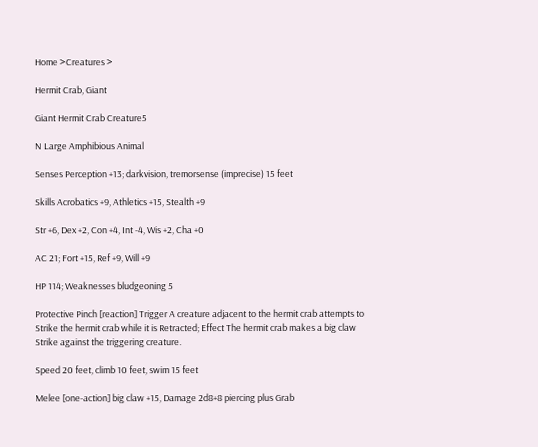Home >Creatures >

Hermit Crab, Giant

Giant Hermit Crab Creature5

N Large Amphibious Animal

Senses Perception +13; darkvision, tremorsense (imprecise) 15 feet

Skills Acrobatics +9, Athletics +15, Stealth +9

Str +6, Dex +2, Con +4, Int -4, Wis +2, Cha +0

AC 21; Fort +15, Ref +9, Will +9

HP 114; Weaknesses bludgeoning 5

Protective Pinch [reaction] Trigger A creature adjacent to the hermit crab attempts to Strike the hermit crab while it is Retracted; Effect The hermit crab makes a big claw Strike against the triggering creature.

Speed 20 feet, climb 10 feet, swim 15 feet

Melee [one-action] big claw +15, Damage 2d8+8 piercing plus Grab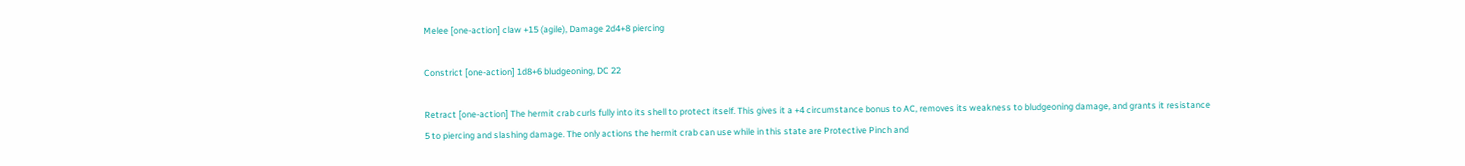Melee [one-action] claw +15 (agile), Damage 2d4+8 piercing

Constrict [one-action] 1d8+6 bludgeoning, DC 22

Retract [one-action] The hermit crab curls fully into its shell to protect itself. This gives it a +4 circumstance bonus to AC, removes its weakness to bludgeoning damage, and grants it resistance 5 to piercing and slashing damage. The only actions the hermit crab can use while in this state are Protective Pinch and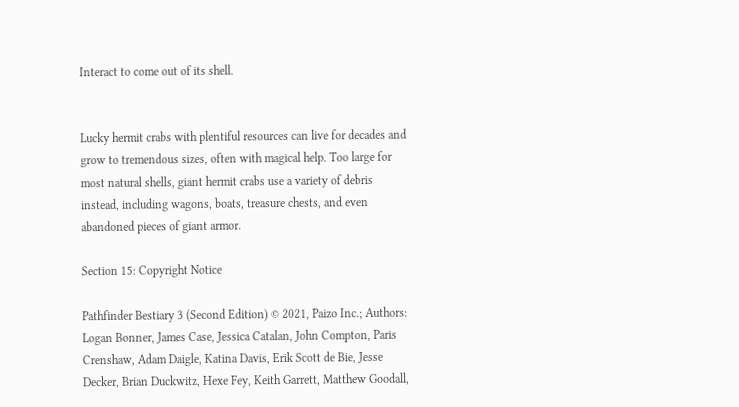Interact to come out of its shell.


Lucky hermit crabs with plentiful resources can live for decades and grow to tremendous sizes, often with magical help. Too large for most natural shells, giant hermit crabs use a variety of debris instead, including wagons, boats, treasure chests, and even abandoned pieces of giant armor.

Section 15: Copyright Notice

Pathfinder Bestiary 3 (Second Edition) © 2021, Paizo Inc.; Authors: Logan Bonner, James Case, Jessica Catalan, John Compton, Paris Crenshaw, Adam Daigle, Katina Davis, Erik Scott de Bie, Jesse Decker, Brian Duckwitz, Hexe Fey, Keith Garrett, Matthew Goodall,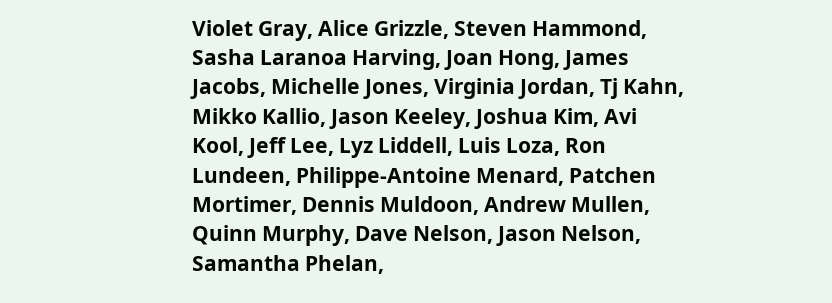Violet Gray, Alice Grizzle, Steven Hammond, Sasha Laranoa Harving, Joan Hong, James Jacobs, Michelle Jones, Virginia Jordan, Tj Kahn, Mikko Kallio, Jason Keeley, Joshua Kim, Avi Kool, Jeff Lee, Lyz Liddell, Luis Loza, Ron Lundeen, Philippe-Antoine Menard, Patchen Mortimer, Dennis Muldoon, Andrew Mullen, Quinn Murphy, Dave Nelson, Jason Nelson, Samantha Phelan,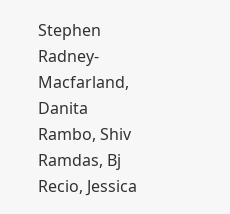Stephen Radney-Macfarland, Danita Rambo, Shiv Ramdas, Bj Recio, Jessica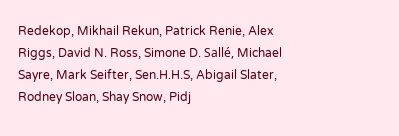Redekop, Mikhail Rekun, Patrick Renie, Alex Riggs, David N. Ross, Simone D. Sallé, Michael Sayre, Mark Seifter, Sen.H.H.S, Abigail Slater, Rodney Sloan, Shay Snow, Pidj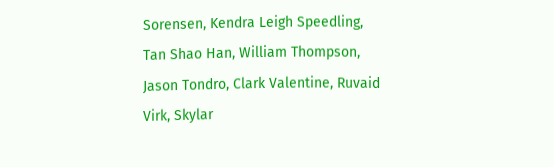Sorensen, Kendra Leigh Speedling, Tan Shao Han, William Thompson, Jason Tondro, Clark Valentine, Ruvaid Virk, Skylar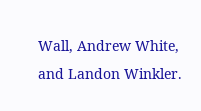Wall, Andrew White, and Landon Winkler.